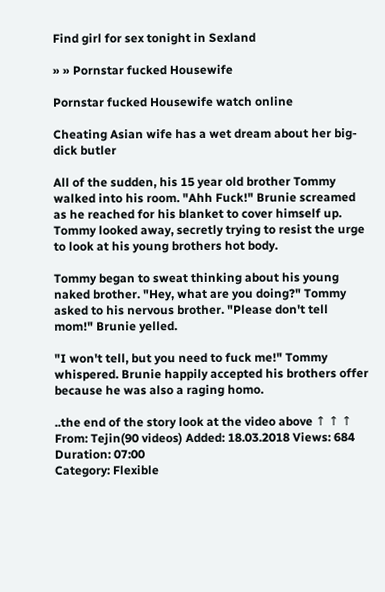Find girl for sex tonight in Sexland

» » Pornstar fucked Housewife

Pornstar fucked Housewife watch online

Cheating Asian wife has a wet dream about her big-dick butler

All of the sudden, his 15 year old brother Tommy walked into his room. "Ahh Fuck!" Brunie screamed as he reached for his blanket to cover himself up. Tommy looked away, secretly trying to resist the urge to look at his young brothers hot body.

Tommy began to sweat thinking about his young naked brother. "Hey, what are you doing?" Tommy asked to his nervous brother. "Please don't tell mom!" Brunie yelled.

"I won't tell, but you need to fuck me!" Tommy whispered. Brunie happily accepted his brothers offer because he was also a raging homo.

..the end of the story look at the video above ↑ ↑ ↑
From: Tejin(90 videos) Added: 18.03.2018 Views: 684 Duration: 07:00
Category: Flexible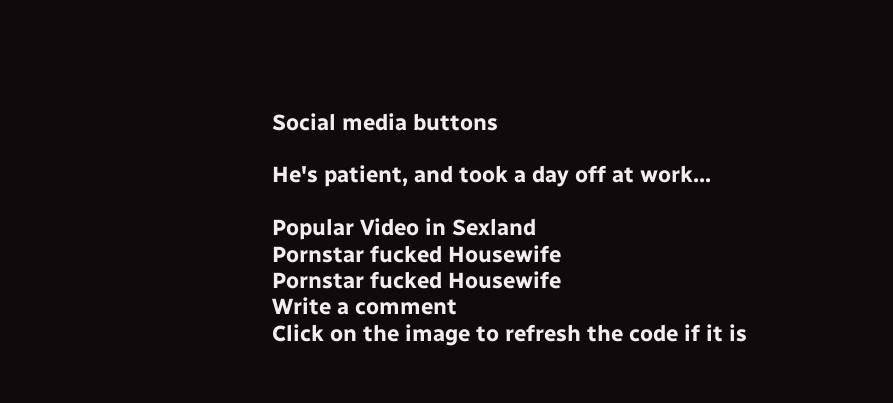Social media buttons

He's patient, and took a day off at work...

Popular Video in Sexland
Pornstar fucked Housewife
Pornstar fucked Housewife
Write a comment
Click on the image to refresh the code if it is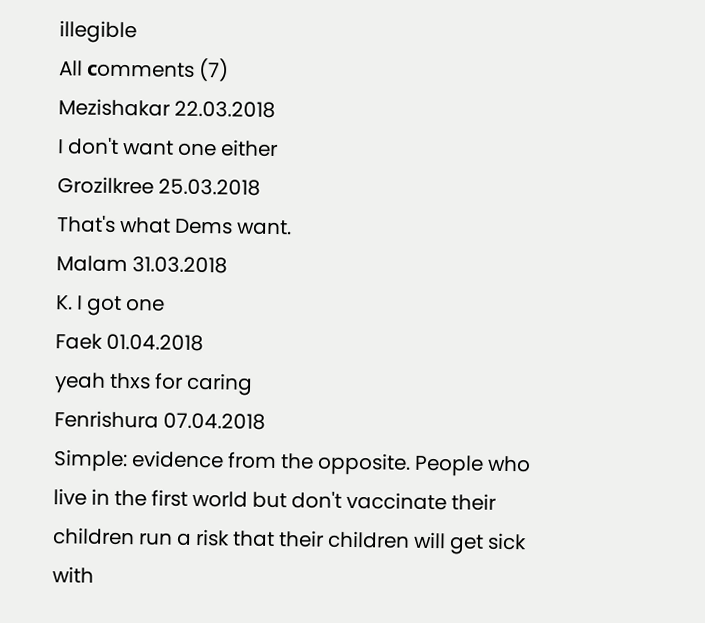illegible
All сomments (7)
Mezishakar 22.03.2018
I don't want one either
Grozilkree 25.03.2018
That's what Dems want.
Malam 31.03.2018
K. I got one
Faek 01.04.2018
yeah thxs for caring
Fenrishura 07.04.2018
Simple: evidence from the opposite. People who live in the first world but don't vaccinate their children run a risk that their children will get sick with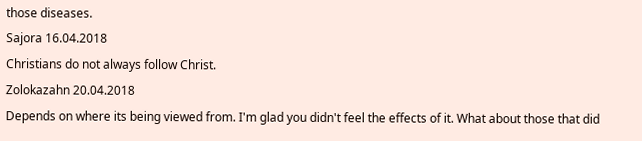those diseases.
Sajora 16.04.2018
Christians do not always follow Christ.
Zolokazahn 20.04.2018
Depends on where its being viewed from. I'm glad you didn't feel the effects of it. What about those that did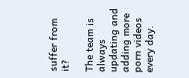suffer from it?

The team is always updating and adding more porn videos every day.